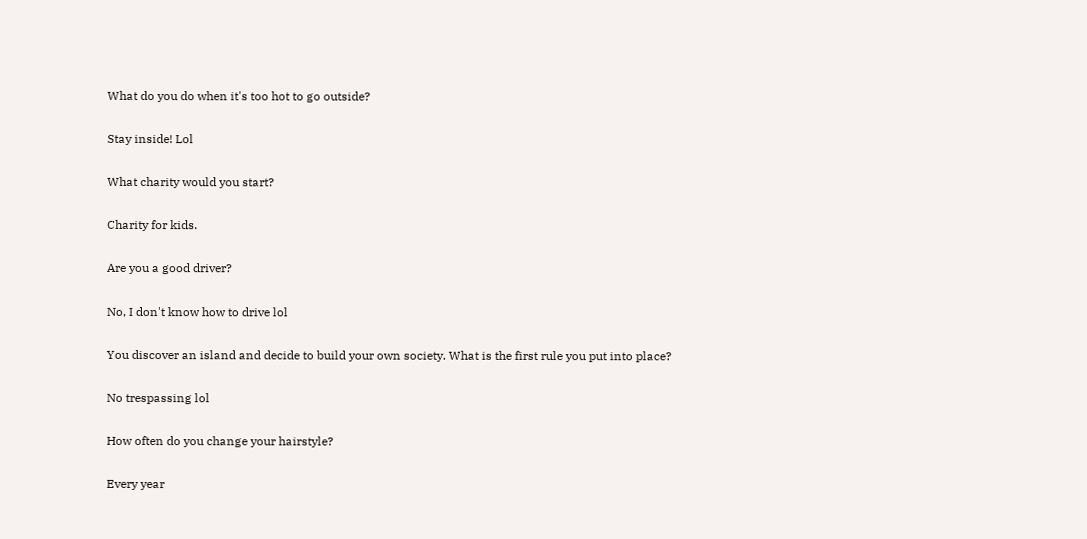What do you do when it's too hot to go outside?

Stay inside! Lol

What charity would you start?

Charity for kids.

Are you a good driver?

No, I don't know how to drive lol

You discover an island and decide to build your own society. What is the first rule you put into place?

No trespassing lol

How often do you change your hairstyle?

Every year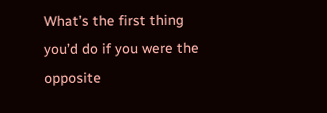What’s the first thing you’d do if you were the opposite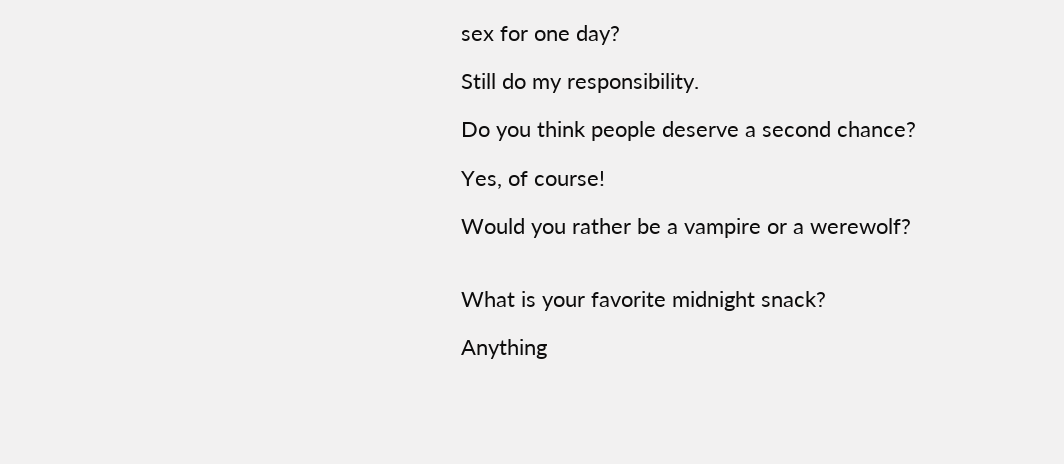sex for one day?

Still do my responsibility.

Do you think people deserve a second chance?

Yes, of course!

Would you rather be a vampire or a werewolf?


What is your favorite midnight snack?

Anything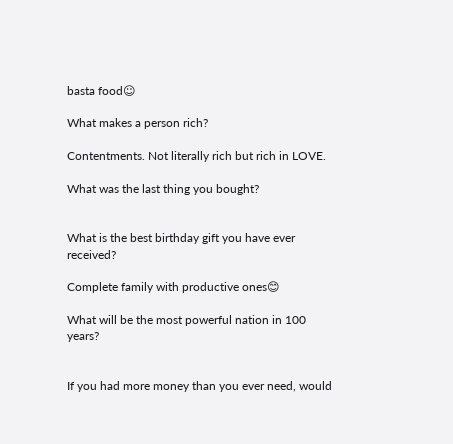basta food☺

What makes a person rich?

Contentments. Not literally rich but rich in LOVE.

What was the last thing you bought?


What is the best birthday gift you have ever received?

Complete family with productive ones😊

What will be the most powerful nation in 100 years?


If you had more money than you ever need, would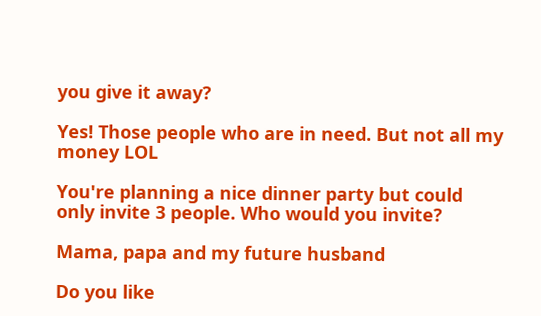you give it away?

Yes! Those people who are in need. But not all my money LOL

You're planning a nice dinner party but could only invite 3 people. Who would you invite?

Mama, papa and my future husband

Do you like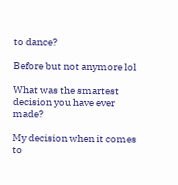to dance?

Before but not anymore lol

What was the smartest decision you have ever made?

My decision when it comes to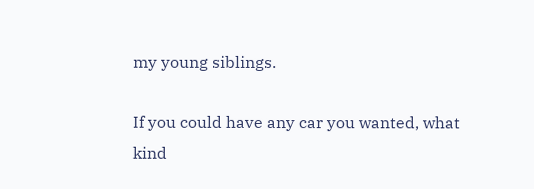my young siblings.

If you could have any car you wanted, what kind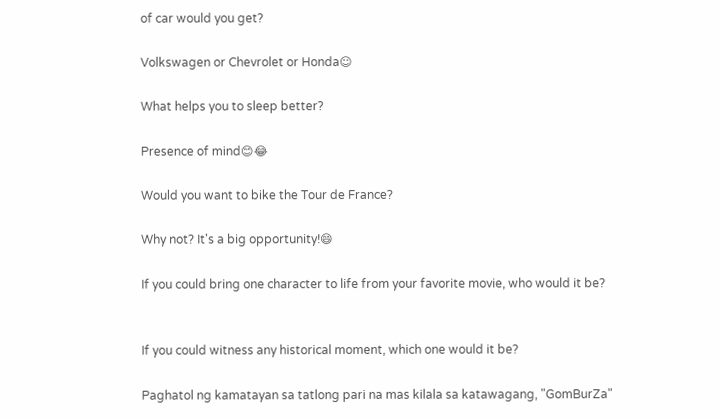of car would you get?

Volkswagen or Chevrolet or Honda☺

What helps you to sleep better?

Presence of mind😊😂

Would you want to bike the Tour de France?

Why not? It's a big opportunity!😄

If you could bring one character to life from your favorite movie, who would it be?


If you could witness any historical moment, which one would it be?

Paghatol ng kamatayan sa tatlong pari na mas kilala sa katawagang, "GomBurZa"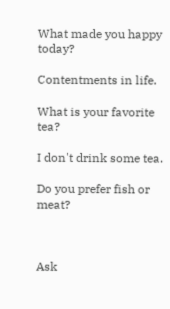What made you happy today?

Contentments in life.

What is your favorite tea?

I don't drink some tea.

Do you prefer fish or meat?



Ask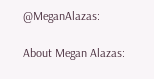@MeganAlazas:

About Megan Alazas: